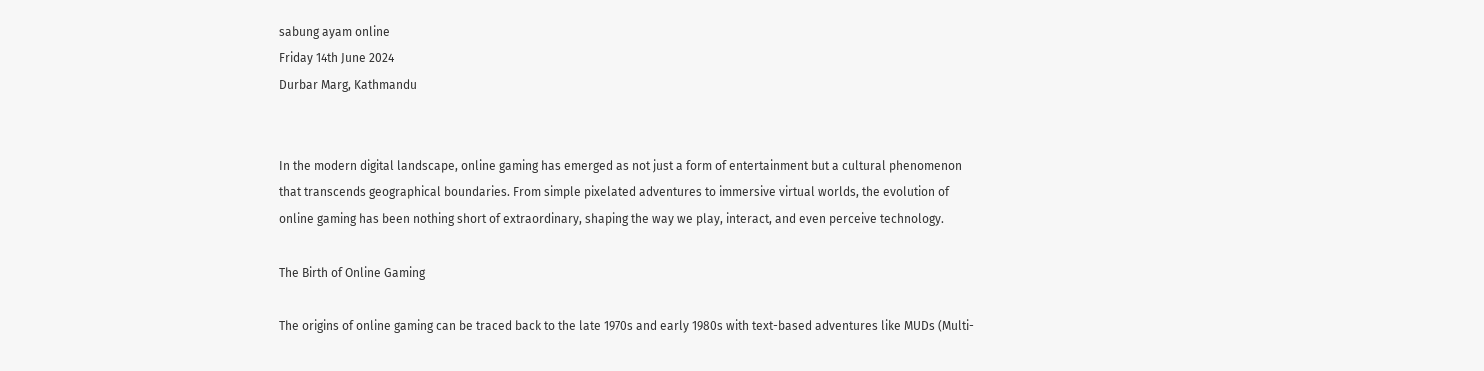sabung ayam online
Friday 14th June 2024
Durbar Marg, Kathmandu


In the modern digital landscape, online gaming has emerged as not just a form of entertainment but a cultural phenomenon that transcends geographical boundaries. From simple pixelated adventures to immersive virtual worlds, the evolution of online gaming has been nothing short of extraordinary, shaping the way we play, interact, and even perceive technology.

The Birth of Online Gaming

The origins of online gaming can be traced back to the late 1970s and early 1980s with text-based adventures like MUDs (Multi-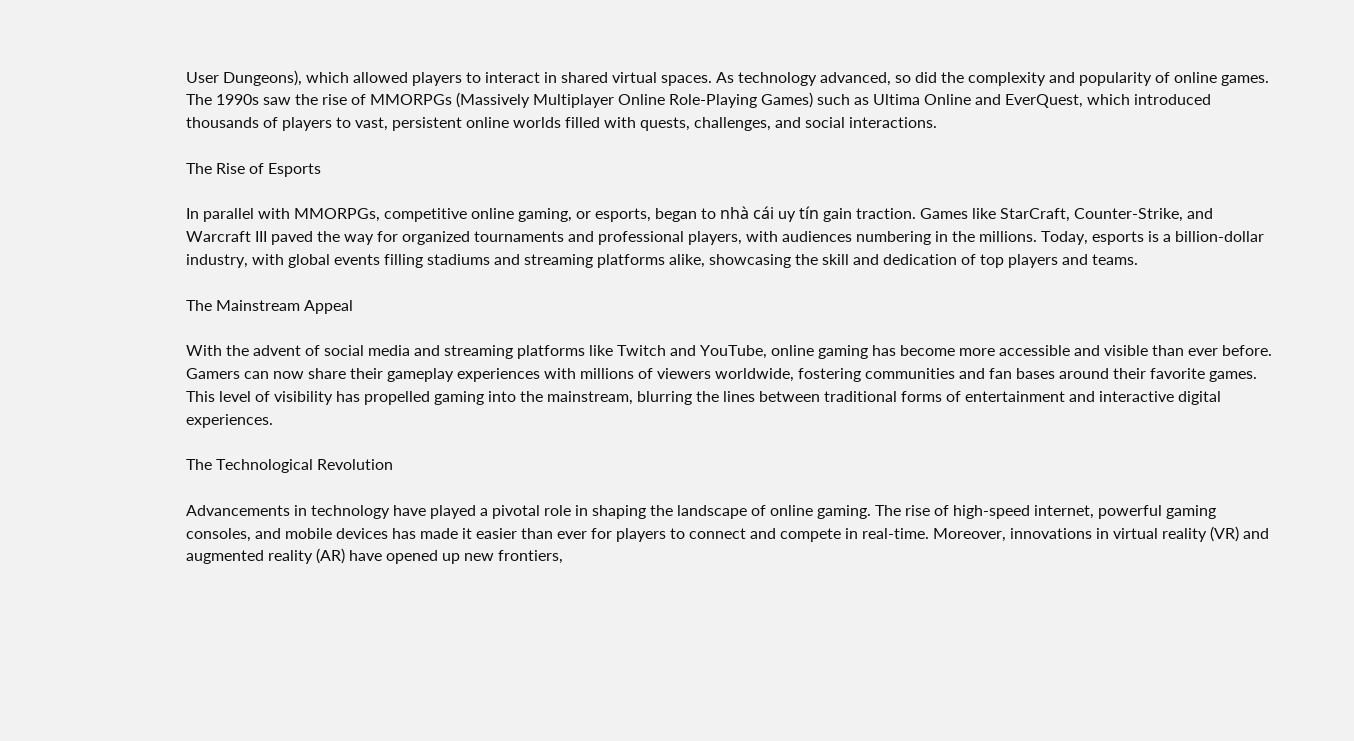User Dungeons), which allowed players to interact in shared virtual spaces. As technology advanced, so did the complexity and popularity of online games. The 1990s saw the rise of MMORPGs (Massively Multiplayer Online Role-Playing Games) such as Ultima Online and EverQuest, which introduced thousands of players to vast, persistent online worlds filled with quests, challenges, and social interactions.

The Rise of Esports

In parallel with MMORPGs, competitive online gaming, or esports, began to nhà cái uy tín gain traction. Games like StarCraft, Counter-Strike, and Warcraft III paved the way for organized tournaments and professional players, with audiences numbering in the millions. Today, esports is a billion-dollar industry, with global events filling stadiums and streaming platforms alike, showcasing the skill and dedication of top players and teams.

The Mainstream Appeal

With the advent of social media and streaming platforms like Twitch and YouTube, online gaming has become more accessible and visible than ever before. Gamers can now share their gameplay experiences with millions of viewers worldwide, fostering communities and fan bases around their favorite games. This level of visibility has propelled gaming into the mainstream, blurring the lines between traditional forms of entertainment and interactive digital experiences.

The Technological Revolution

Advancements in technology have played a pivotal role in shaping the landscape of online gaming. The rise of high-speed internet, powerful gaming consoles, and mobile devices has made it easier than ever for players to connect and compete in real-time. Moreover, innovations in virtual reality (VR) and augmented reality (AR) have opened up new frontiers,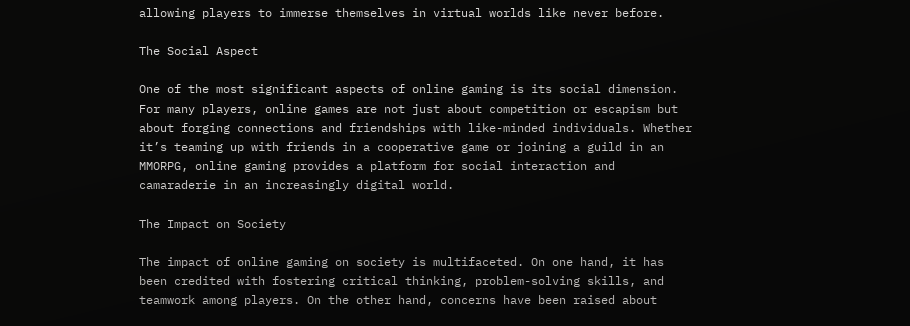allowing players to immerse themselves in virtual worlds like never before.

The Social Aspect

One of the most significant aspects of online gaming is its social dimension. For many players, online games are not just about competition or escapism but about forging connections and friendships with like-minded individuals. Whether it’s teaming up with friends in a cooperative game or joining a guild in an MMORPG, online gaming provides a platform for social interaction and camaraderie in an increasingly digital world.

The Impact on Society

The impact of online gaming on society is multifaceted. On one hand, it has been credited with fostering critical thinking, problem-solving skills, and teamwork among players. On the other hand, concerns have been raised about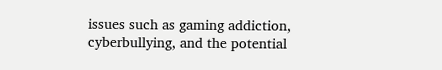issues such as gaming addiction, cyberbullying, and the potential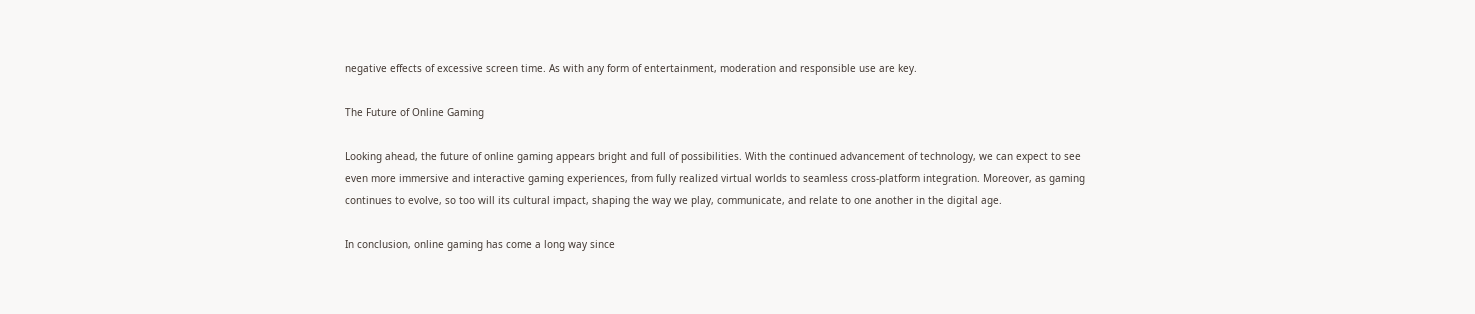negative effects of excessive screen time. As with any form of entertainment, moderation and responsible use are key.

The Future of Online Gaming

Looking ahead, the future of online gaming appears bright and full of possibilities. With the continued advancement of technology, we can expect to see even more immersive and interactive gaming experiences, from fully realized virtual worlds to seamless cross-platform integration. Moreover, as gaming continues to evolve, so too will its cultural impact, shaping the way we play, communicate, and relate to one another in the digital age.

In conclusion, online gaming has come a long way since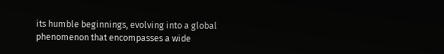its humble beginnings, evolving into a global phenomenon that encompasses a wide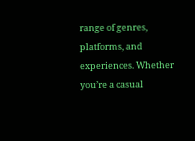range of genres, platforms, and experiences. Whether you’re a casual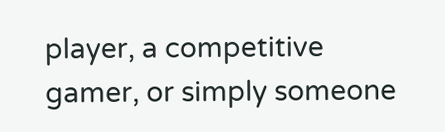player, a competitive gamer, or simply someone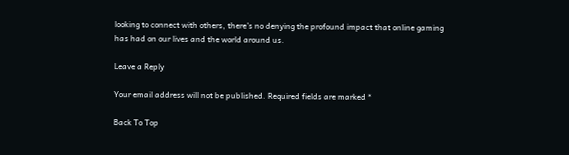looking to connect with others, there’s no denying the profound impact that online gaming has had on our lives and the world around us.

Leave a Reply

Your email address will not be published. Required fields are marked *

Back To Top